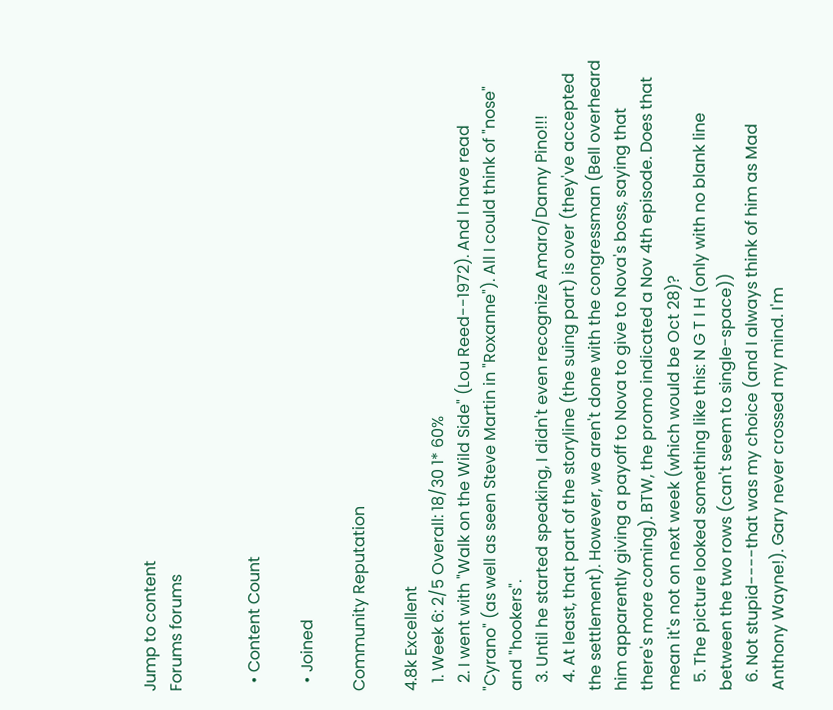Jump to content
Forums forums


  • Content Count

  • Joined

Community Reputation

4.8k Excellent
  1. Week 6: 2/5 Overall: 18/30 1* 60%
  2. I went with "Walk on the Wild Side" (Lou Reed--1972). And I have read "Cyrano" (as well as seen Steve Martin in "Roxanne"). All I could think of "nose" and "hookers".
  3. Until he started speaking, I didn't even recognize Amaro/Danny Pino!!!
  4. At least, that part of the storyline (the suing part) is over (they've accepted the settlement). However, we aren't done with the congressman (Bell overheard him apparently giving a payoff to Nova to give to Nova's boss, saying that there's more coming). BTW, the promo indicated a Nov 4th episode. Does that mean it's not on next week (which would be Oct 28)?
  5. The picture looked something like this: N G T I H (only with no blank line between the two rows (can't seem to single-space))
  6. Not stupid----that was my choice (and I always think of him as Mad Anthony Wayne!). Gary never crossed my mind. I'm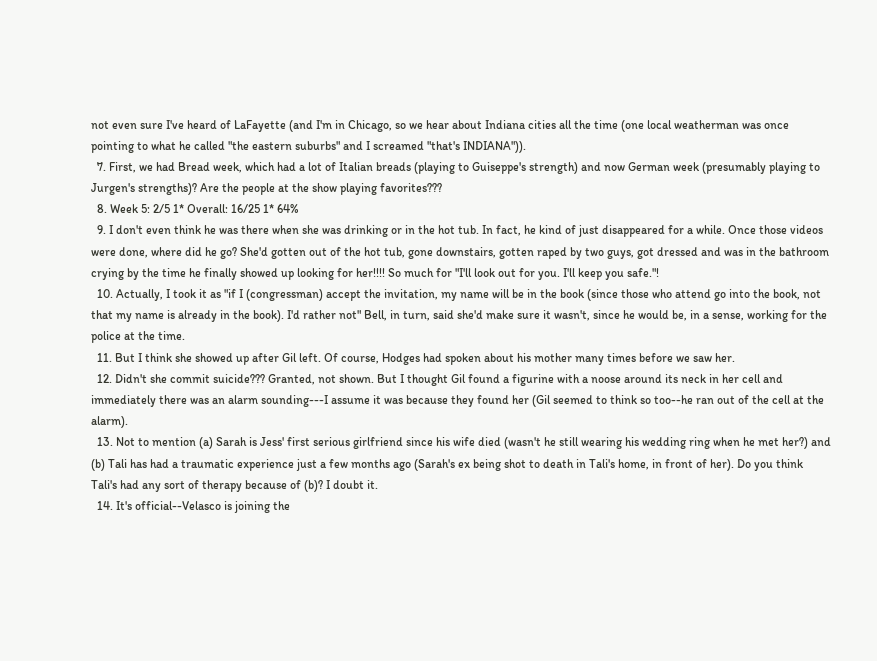not even sure I've heard of LaFayette (and I'm in Chicago, so we hear about Indiana cities all the time (one local weatherman was once pointing to what he called "the eastern suburbs" and I screamed "that's INDIANA")).
  7. First, we had Bread week, which had a lot of Italian breads (playing to Guiseppe's strength) and now German week (presumably playing to Jurgen's strengths)? Are the people at the show playing favorites???
  8. Week 5: 2/5 1* Overall: 16/25 1* 64%
  9. I don't even think he was there when she was drinking or in the hot tub. In fact, he kind of just disappeared for a while. Once those videos were done, where did he go? She'd gotten out of the hot tub, gone downstairs, gotten raped by two guys, got dressed and was in the bathroom crying by the time he finally showed up looking for her!!!! So much for "I'll look out for you. I'll keep you safe."!
  10. Actually, I took it as "if I (congressman) accept the invitation, my name will be in the book (since those who attend go into the book, not that my name is already in the book). I'd rather not" Bell, in turn, said she'd make sure it wasn't, since he would be, in a sense, working for the police at the time.
  11. But I think she showed up after Gil left. Of course, Hodges had spoken about his mother many times before we saw her.
  12. Didn't she commit suicide??? Granted, not shown. But I thought Gil found a figurine with a noose around its neck in her cell and immediately there was an alarm sounding---I assume it was because they found her (Gil seemed to think so too--he ran out of the cell at the alarm).
  13. Not to mention (a) Sarah is Jess' first serious girlfriend since his wife died (wasn't he still wearing his wedding ring when he met her?) and (b) Tali has had a traumatic experience just a few months ago (Sarah's ex being shot to death in Tali's home, in front of her). Do you think Tali's had any sort of therapy because of (b)? I doubt it.
  14. It's official--Velasco is joining the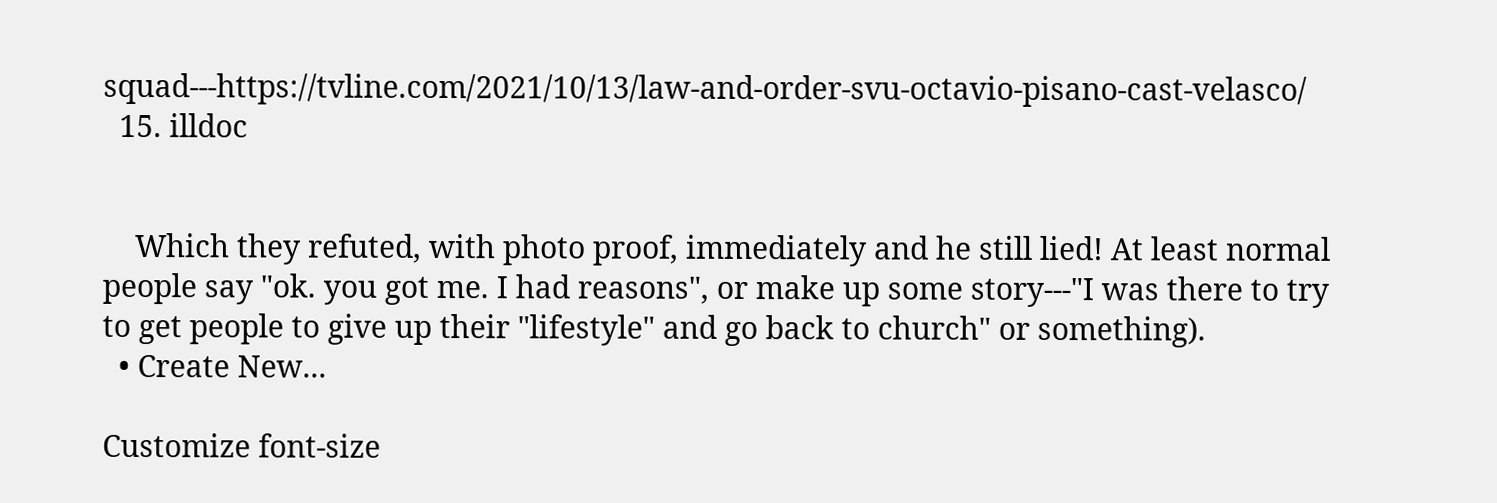squad---https://tvline.com/2021/10/13/law-and-order-svu-octavio-pisano-cast-velasco/
  15. illdoc


    Which they refuted, with photo proof, immediately and he still lied! At least normal people say "ok. you got me. I had reasons", or make up some story---"I was there to try to get people to give up their "lifestyle" and go back to church" or something).
  • Create New...

Customize font-size